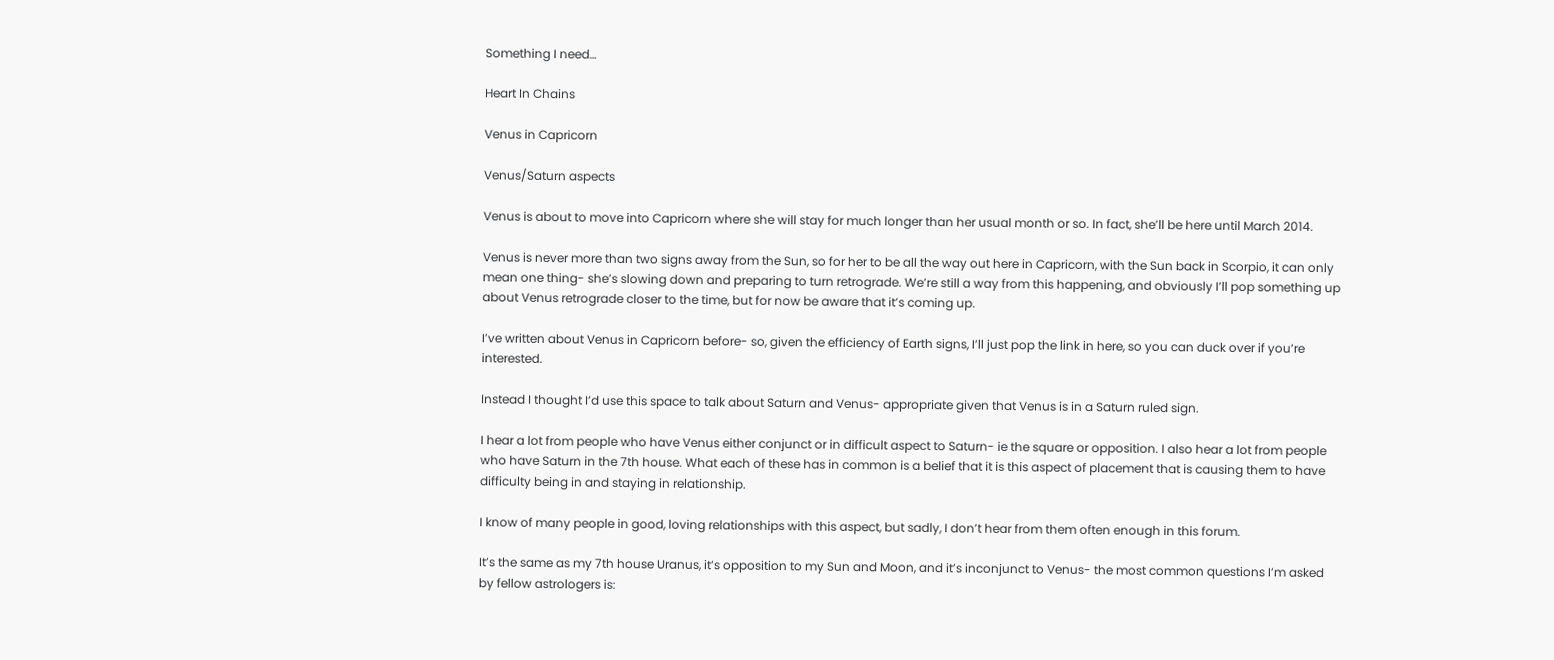Something I need…

Heart In Chains

Venus in Capricorn

Venus/Saturn aspects

Venus is about to move into Capricorn where she will stay for much longer than her usual month or so. In fact, she’ll be here until March 2014.

Venus is never more than two signs away from the Sun, so for her to be all the way out here in Capricorn, with the Sun back in Scorpio, it can only mean one thing- she’s slowing down and preparing to turn retrograde. We’re still a way from this happening, and obviously I’ll pop something up about Venus retrograde closer to the time, but for now be aware that it’s coming up.

I’ve written about Venus in Capricorn before- so, given the efficiency of Earth signs, I’ll just pop the link in here, so you can duck over if you’re interested.

Instead I thought I’d use this space to talk about Saturn and Venus- appropriate given that Venus is in a Saturn ruled sign.

I hear a lot from people who have Venus either conjunct or in difficult aspect to Saturn- ie the square or opposition. I also hear a lot from people who have Saturn in the 7th house. What each of these has in common is a belief that it is this aspect of placement that is causing them to have difficulty being in and staying in relationship.

I know of many people in good, loving relationships with this aspect, but sadly, I don’t hear from them often enough in this forum.

It’s the same as my 7th house Uranus, it’s opposition to my Sun and Moon, and it’s inconjunct to Venus- the most common questions I’m asked by fellow astrologers is: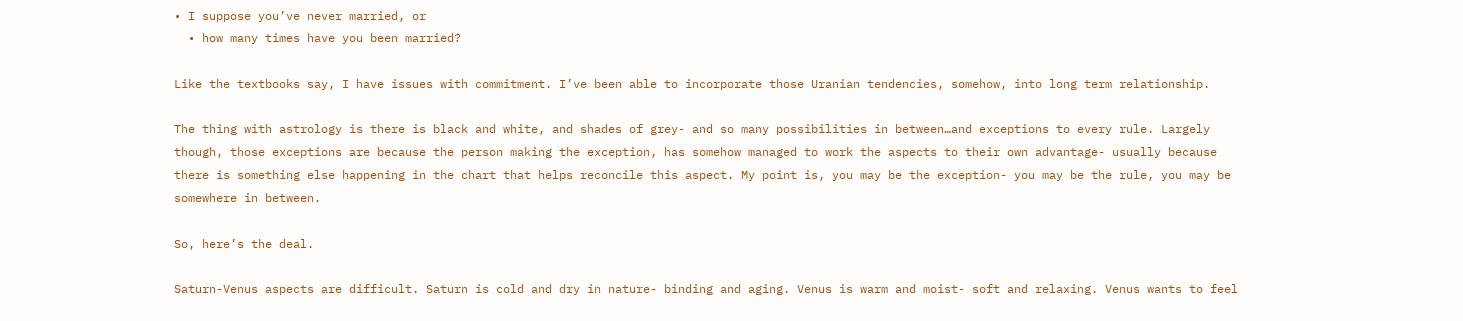• I suppose you’ve never married, or
  • how many times have you been married?

Like the textbooks say, I have issues with commitment. I’ve been able to incorporate those Uranian tendencies, somehow, into long term relationship.

The thing with astrology is there is black and white, and shades of grey- and so many possibilities in between…and exceptions to every rule. Largely though, those exceptions are because the person making the exception, has somehow managed to work the aspects to their own advantage- usually because there is something else happening in the chart that helps reconcile this aspect. My point is, you may be the exception- you may be the rule, you may be somewhere in between.

So, here’s the deal.

Saturn-Venus aspects are difficult. Saturn is cold and dry in nature- binding and aging. Venus is warm and moist- soft and relaxing. Venus wants to feel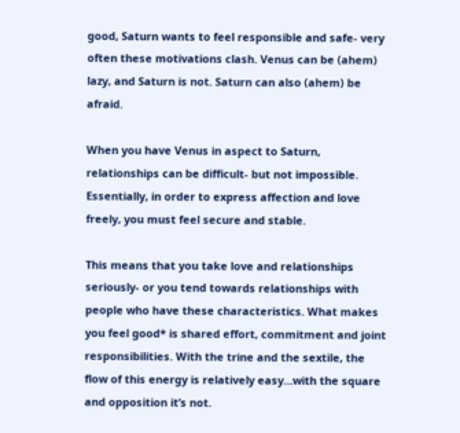good, Saturn wants to feel responsible and safe- very often these motivations clash. Venus can be (ahem) lazy, and Saturn is not. Saturn can also (ahem) be afraid.

When you have Venus in aspect to Saturn, relationships can be difficult- but not impossible. Essentially, in order to express affection and love freely, you must feel secure and stable.

This means that you take love and relationships seriously- or you tend towards relationships with people who have these characteristics. What makes you feel good* is shared effort, commitment and joint responsibilities. With the trine and the sextile, the flow of this energy is relatively easy…with the square and opposition it’s not.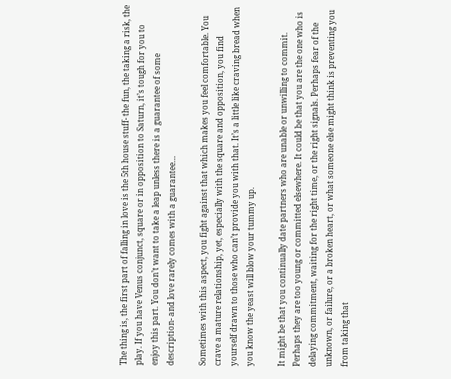The thing is, the first part of falling in love is the 5th house stuff- the fun, the taking a risk, the play. If you have Venus conjunct, square or in opposition to Saturn, it’s tough for you to enjoy this part. You don’t want to take a leap unless there is a guarantee of some description- and love rarely comes with a guarantee…

Sometimes with this aspect, you fight against that which makes you feel comfortable. You crave a mature relationship, yet, especially with the square and opposition, you find yourself drawn to those who can’t provide you with that. It’s a little like craving bread when you know the yeast will blow your tummy up.

It might be that you continually date partners who are unable or unwilling to commit. Perhaps they are too young or committed elsewhere. It could be that you are the one who is delaying commitment, waiting for the right time, or the right signals. Perhaps fear of the unknown, or failure, or a broken heart, or what someone else might think is preventing you from taking that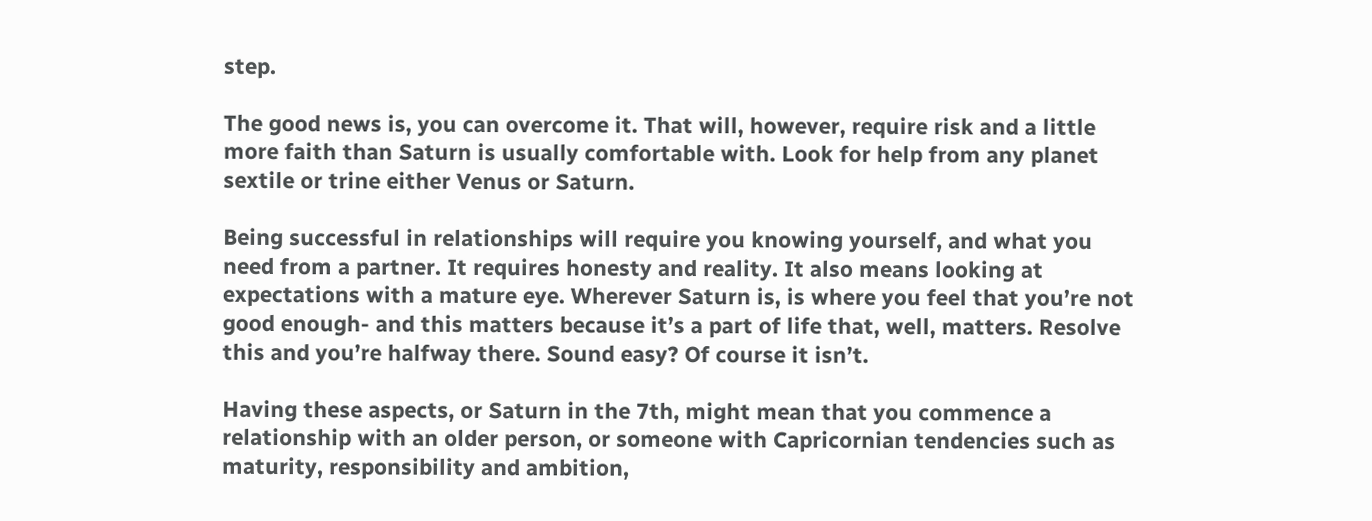step.

The good news is, you can overcome it. That will, however, require risk and a little more faith than Saturn is usually comfortable with. Look for help from any planet sextile or trine either Venus or Saturn.

Being successful in relationships will require you knowing yourself, and what you need from a partner. It requires honesty and reality. It also means looking at expectations with a mature eye. Wherever Saturn is, is where you feel that you’re not good enough- and this matters because it’s a part of life that, well, matters. Resolve this and you’re halfway there. Sound easy? Of course it isn’t.

Having these aspects, or Saturn in the 7th, might mean that you commence a relationship with an older person, or someone with Capricornian tendencies such as maturity, responsibility and ambition,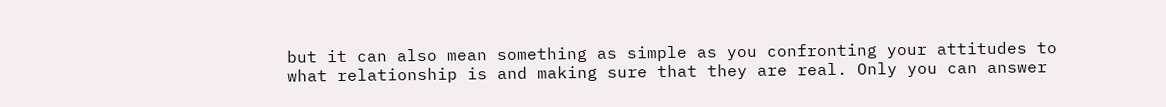but it can also mean something as simple as you confronting your attitudes to what relationship is and making sure that they are real. Only you can answer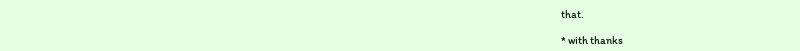that.

* with thanks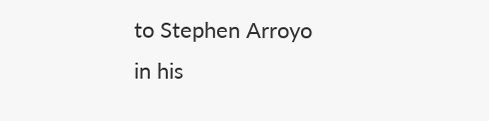to Stephen Arroyo in his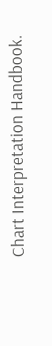Chart Interpretation Handbook.